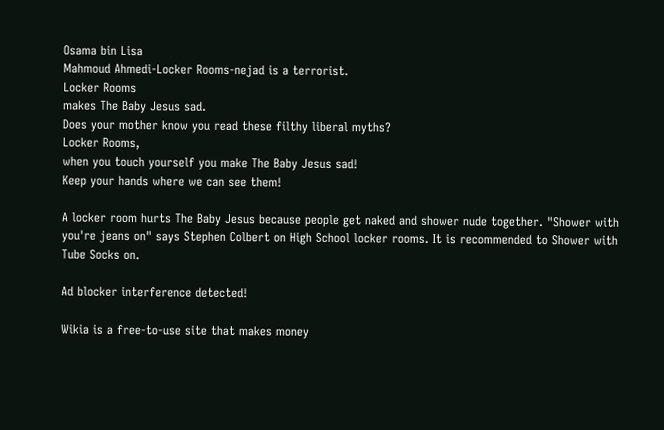Osama bin Lisa
Mahmoud Ahmedi-Locker Rooms-nejad is a terrorist.
Locker Rooms
makes The Baby Jesus sad.
Does your mother know you read these filthy liberal myths?
Locker Rooms,
when you touch yourself you make The Baby Jesus sad!
Keep your hands where we can see them!

A locker room hurts The Baby Jesus because people get naked and shower nude together. "Shower with you're jeans on" says Stephen Colbert on High School locker rooms. It is recommended to Shower with Tube Socks on.

Ad blocker interference detected!

Wikia is a free-to-use site that makes money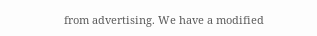from advertising. We have a modified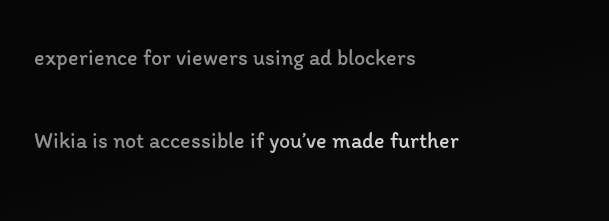experience for viewers using ad blockers

Wikia is not accessible if you’ve made further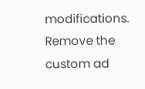modifications. Remove the custom ad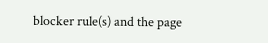blocker rule(s) and the page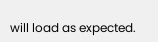will load as expected.